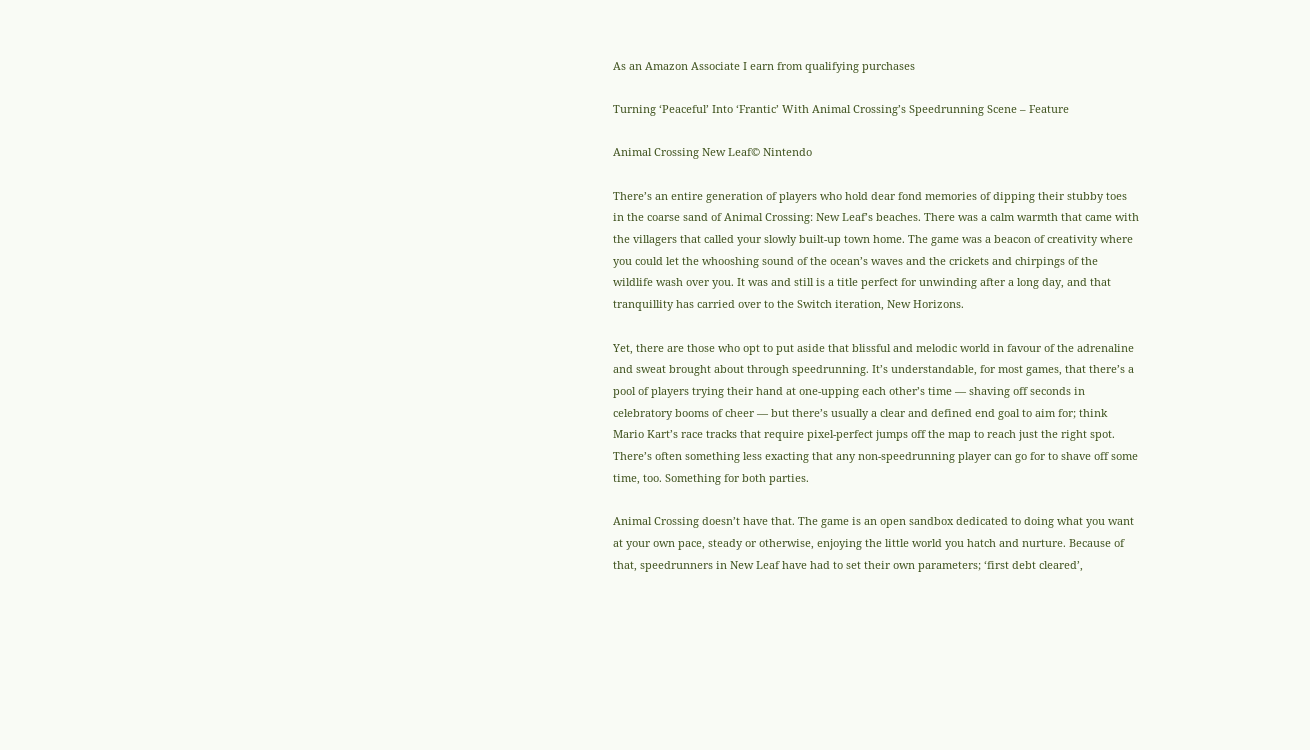As an Amazon Associate I earn from qualifying purchases

Turning ‘Peaceful’ Into ‘Frantic’ With Animal Crossing’s Speedrunning Scene – Feature

Animal Crossing New Leaf© Nintendo

There’s an entire generation of players who hold dear fond memories of dipping their stubby toes in the coarse sand of Animal Crossing: New Leaf’s beaches. There was a calm warmth that came with the villagers that called your slowly built-up town home. The game was a beacon of creativity where you could let the whooshing sound of the ocean’s waves and the crickets and chirpings of the wildlife wash over you. It was and still is a title perfect for unwinding after a long day, and that tranquillity has carried over to the Switch iteration, New Horizons.

Yet, there are those who opt to put aside that blissful and melodic world in favour of the adrenaline and sweat brought about through speedrunning. It’s understandable, for most games, that there’s a pool of players trying their hand at one-upping each other’s time — shaving off seconds in celebratory booms of cheer — but there’s usually a clear and defined end goal to aim for; think Mario Kart’s race tracks that require pixel-perfect jumps off the map to reach just the right spot. There’s often something less exacting that any non-speedrunning player can go for to shave off some time, too. Something for both parties.

Animal Crossing doesn’t have that. The game is an open sandbox dedicated to doing what you want at your own pace, steady or otherwise, enjoying the little world you hatch and nurture. Because of that, speedrunners in New Leaf have had to set their own parameters; ‘first debt cleared’,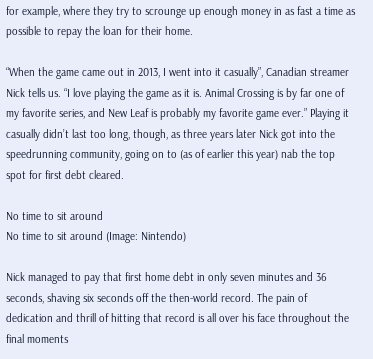for example, where they try to scrounge up enough money in as fast a time as possible to repay the loan for their home.

“When the game came out in 2013, I went into it casually”, Canadian streamer Nick tells us. “I love playing the game as it is. Animal Crossing is by far one of my favorite series, and New Leaf is probably my favorite game ever.” Playing it casually didn’t last too long, though, as three years later Nick got into the speedrunning community, going on to (as of earlier this year) nab the top spot for first debt cleared.

No time to sit around
No time to sit around (Image: Nintendo)

Nick managed to pay that first home debt in only seven minutes and 36 seconds, shaving six seconds off the then-world record. The pain of dedication and thrill of hitting that record is all over his face throughout the final moments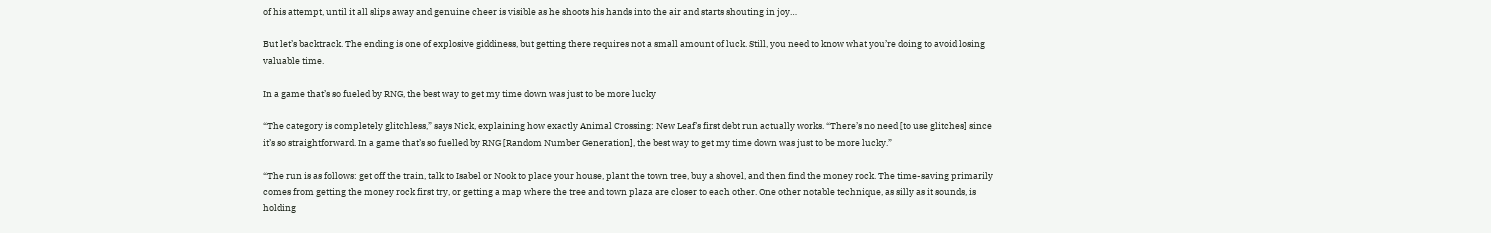of his attempt, until it all slips away and genuine cheer is visible as he shoots his hands into the air and starts shouting in joy…

But let’s backtrack. The ending is one of explosive giddiness, but getting there requires not a small amount of luck. Still, you need to know what you’re doing to avoid losing valuable time.

In a game that’s so fueled by RNG, the best way to get my time down was just to be more lucky

“The category is completely glitchless,” says Nick, explaining how exactly Animal Crossing: New Leaf’s first debt run actually works. “There’s no need [to use glitches] since it’s so straightforward. In a game that’s so fuelled by RNG [Random Number Generation], the best way to get my time down was just to be more lucky.”

“The run is as follows: get off the train, talk to Isabel or Nook to place your house, plant the town tree, buy a shovel, and then find the money rock. The time-saving primarily comes from getting the money rock first try, or getting a map where the tree and town plaza are closer to each other. One other notable technique, as silly as it sounds, is holding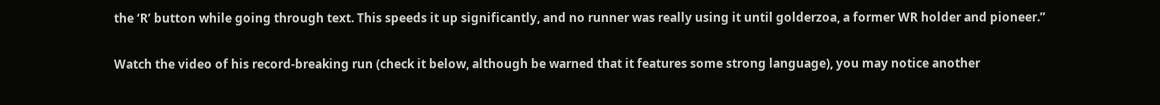the ‘R’ button while going through text. This speeds it up significantly, and no runner was really using it until golderzoa, a former WR holder and pioneer.”

Watch the video of his record-breaking run (check it below, although be warned that it features some strong language), you may notice another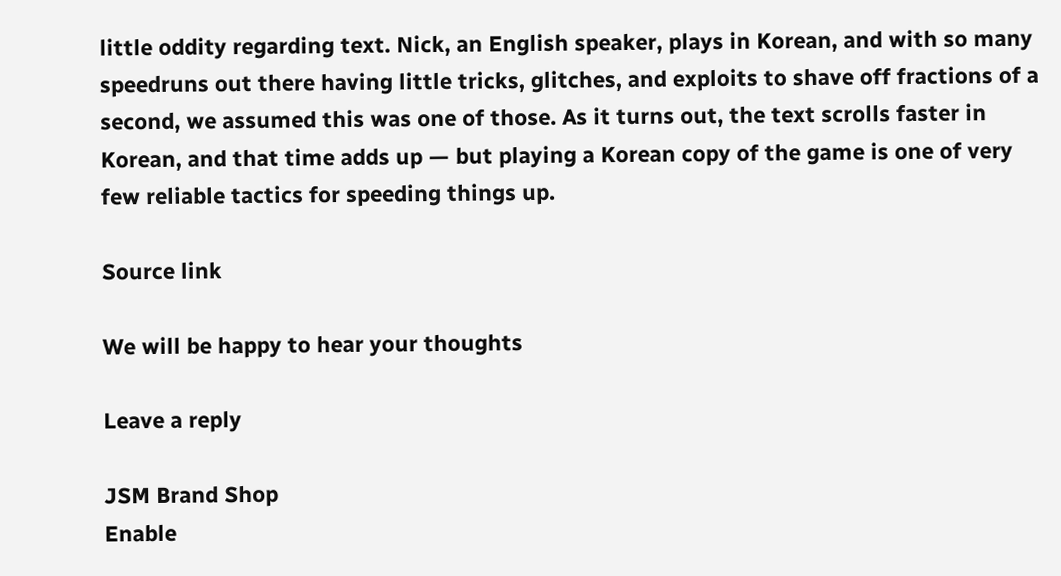little oddity regarding text. Nick, an English speaker, plays in Korean, and with so many speedruns out there having little tricks, glitches, and exploits to shave off fractions of a second, we assumed this was one of those. As it turns out, the text scrolls faster in Korean, and that time adds up — but playing a Korean copy of the game is one of very few reliable tactics for speeding things up.

Source link

We will be happy to hear your thoughts

Leave a reply

JSM Brand Shop
Enable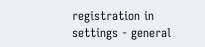registration in settings - general